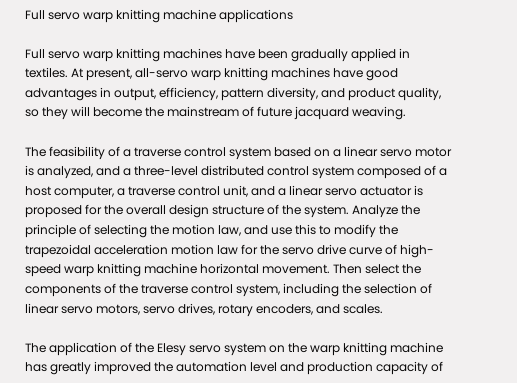Full servo warp knitting machine applications

Full servo warp knitting machines have been gradually applied in textiles. At present, all-servo warp knitting machines have good advantages in output, efficiency, pattern diversity, and product quality, so they will become the mainstream of future jacquard weaving.

The feasibility of a traverse control system based on a linear servo motor is analyzed, and a three-level distributed control system composed of a host computer, a traverse control unit, and a linear servo actuator is proposed for the overall design structure of the system. Analyze the principle of selecting the motion law, and use this to modify the trapezoidal acceleration motion law for the servo drive curve of high-speed warp knitting machine horizontal movement. Then select the components of the traverse control system, including the selection of linear servo motors, servo drives, rotary encoders, and scales.

The application of the Elesy servo system on the warp knitting machine has greatly improved the automation level and production capacity of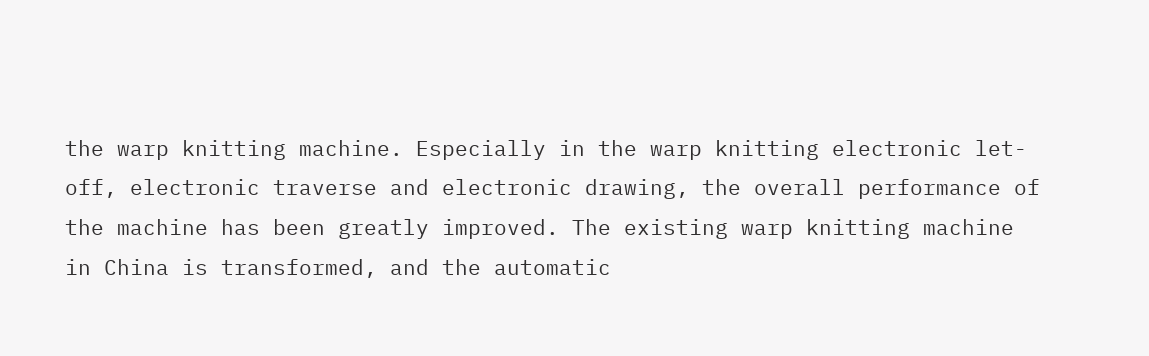the warp knitting machine. Especially in the warp knitting electronic let-off, electronic traverse and electronic drawing, the overall performance of the machine has been greatly improved. The existing warp knitting machine in China is transformed, and the automatic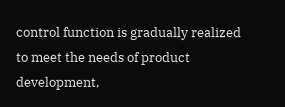control function is gradually realized to meet the needs of product development,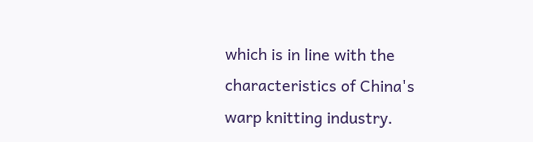which is in line with the characteristics of China's warp knitting industry.